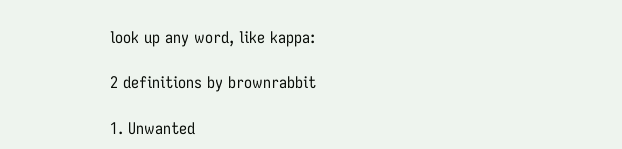look up any word, like kappa:

2 definitions by brownrabbit

1. Unwanted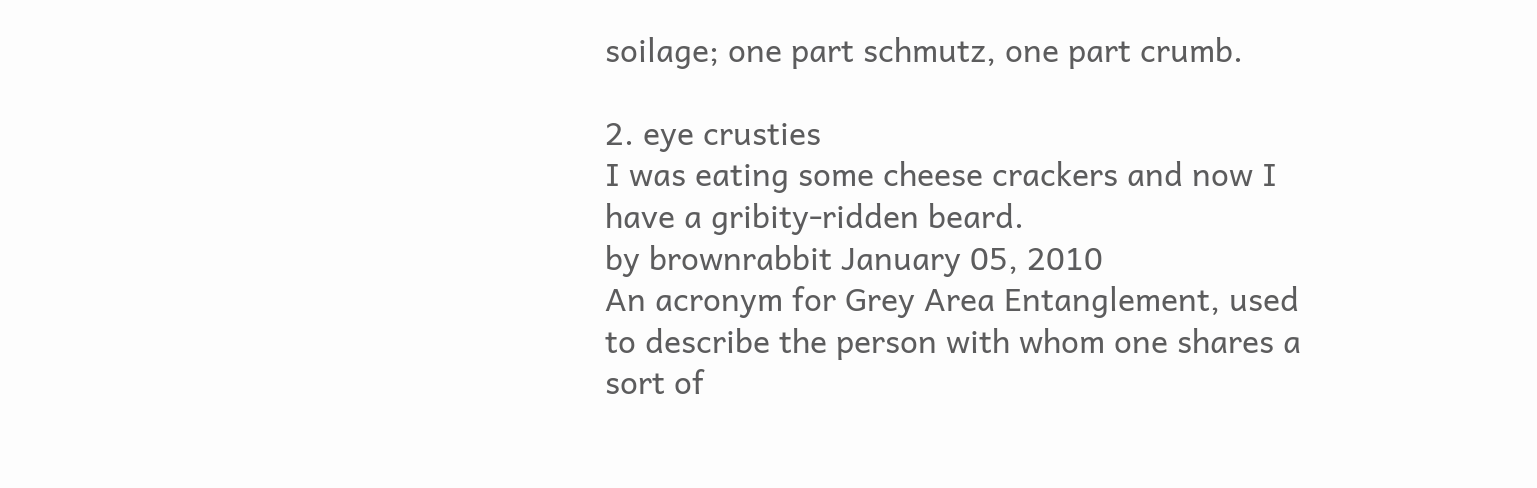soilage; one part schmutz, one part crumb.

2. eye crusties
I was eating some cheese crackers and now I have a gribity-ridden beard.
by brownrabbit January 05, 2010
An acronym for Grey Area Entanglement, used to describe the person with whom one shares a sort of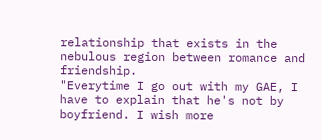relationship that exists in the nebulous region between romance and friendship.
"Everytime I go out with my GAE, I have to explain that he's not by boyfriend. I wish more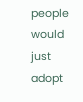people would just adopt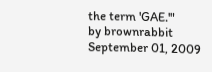the term 'GAE.'"
by brownrabbit September 01, 2009